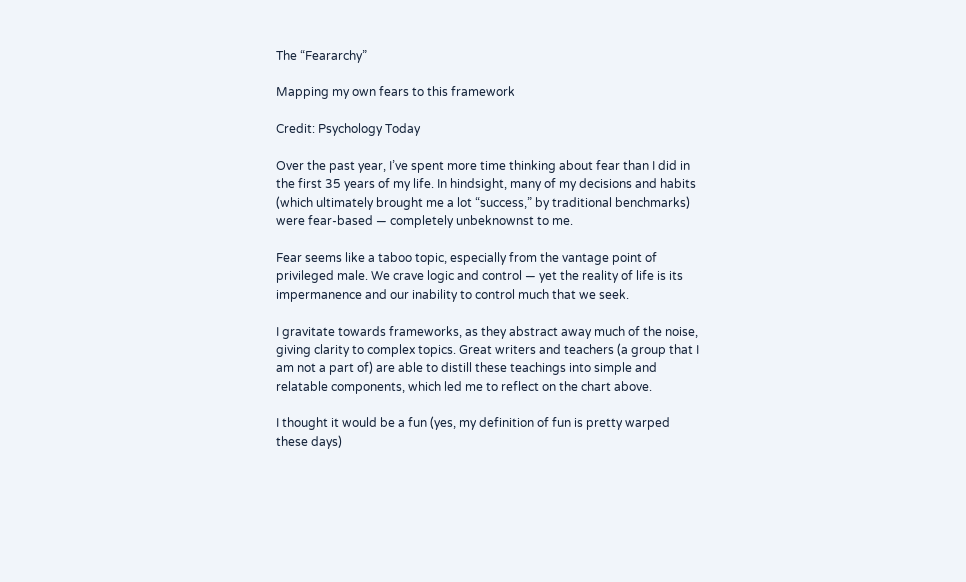The “Feararchy”

Mapping my own fears to this framework

Credit: Psychology Today

Over the past year, I’ve spent more time thinking about fear than I did in the first 35 years of my life. In hindsight, many of my decisions and habits (which ultimately brought me a lot “success,” by traditional benchmarks) were fear-based — completely unbeknownst to me.

Fear seems like a taboo topic, especially from the vantage point of privileged male. We crave logic and control — yet the reality of life is its impermanence and our inability to control much that we seek.

I gravitate towards frameworks, as they abstract away much of the noise, giving clarity to complex topics. Great writers and teachers (a group that I am not a part of) are able to distill these teachings into simple and relatable components, which led me to reflect on the chart above.

I thought it would be a fun (yes, my definition of fun is pretty warped these days)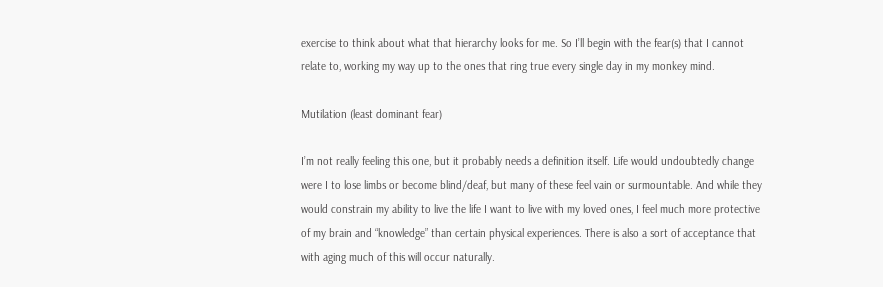exercise to think about what that hierarchy looks for me. So I’ll begin with the fear(s) that I cannot relate to, working my way up to the ones that ring true every single day in my monkey mind.

Mutilation (least dominant fear)

I’m not really feeling this one, but it probably needs a definition itself. Life would undoubtedly change were I to lose limbs or become blind/deaf, but many of these feel vain or surmountable. And while they would constrain my ability to live the life I want to live with my loved ones, I feel much more protective of my brain and “knowledge” than certain physical experiences. There is also a sort of acceptance that with aging much of this will occur naturally.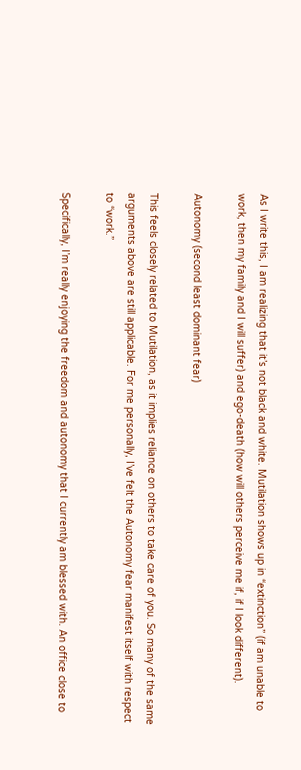As I write this, I am realizing that it’s not black and white. Mutilation shows up in “extinction” (if am unable to work, then my family and I will suffer) and ego-death (how will others perceive me if, if I look different).

Autonomy (second least dominant fear)

This feels closely related to Mutilation, as it implies reliance on others to take care of you. So many of the same arguments above are still applicable. For me personally, I’ve felt the Autonomy fear manifest itself with respect to “work.”

Specifically, I’m really enjoying the freedom and autonomy that I currently am blessed with. An office close to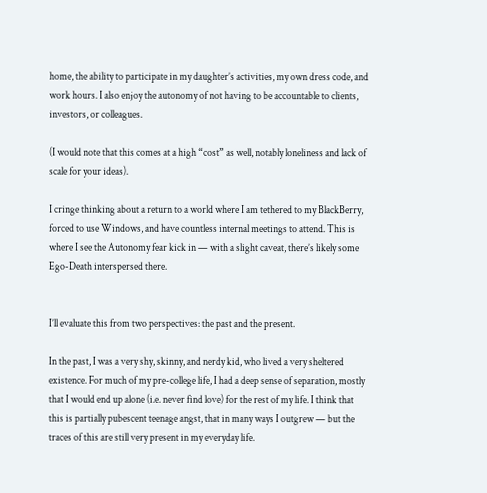home, the ability to participate in my daughter’s activities, my own dress code, and work hours. I also enjoy the autonomy of not having to be accountable to clients, investors, or colleagues.

(I would note that this comes at a high “cost” as well, notably loneliness and lack of scale for your ideas).

I cringe thinking about a return to a world where I am tethered to my BlackBerry, forced to use Windows, and have countless internal meetings to attend. This is where I see the Autonomy fear kick in — with a slight caveat, there’s likely some Ego-Death interspersed there.


I’ll evaluate this from two perspectives: the past and the present.

In the past, I was a very shy, skinny, and nerdy kid, who lived a very sheltered existence. For much of my pre-college life, I had a deep sense of separation, mostly that I would end up alone (i.e. never find love) for the rest of my life. I think that this is partially pubescent teenage angst, that in many ways I outgrew — but the traces of this are still very present in my everyday life.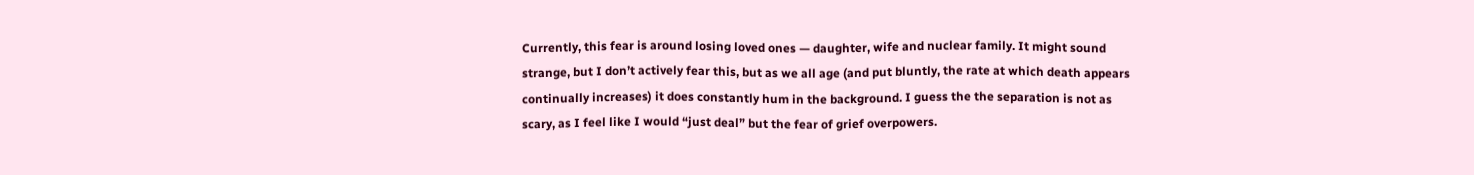Currently, this fear is around losing loved ones — daughter, wife and nuclear family. It might sound strange, but I don’t actively fear this, but as we all age (and put bluntly, the rate at which death appears continually increases) it does constantly hum in the background. I guess the the separation is not as scary, as I feel like I would “just deal” but the fear of grief overpowers.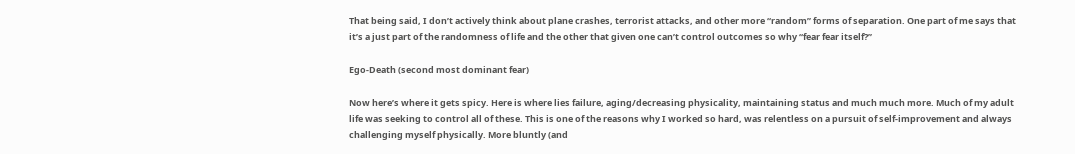That being said, I don’t actively think about plane crashes, terrorist attacks, and other more “random” forms of separation. One part of me says that it’s a just part of the randomness of life and the other that given one can’t control outcomes so why “fear fear itself?”

Ego-Death (second most dominant fear)

Now here’s where it gets spicy. Here is where lies failure, aging/decreasing physicality, maintaining status and much much more. Much of my adult life was seeking to control all of these. This is one of the reasons why I worked so hard, was relentless on a pursuit of self-improvement and always challenging myself physically. More bluntly (and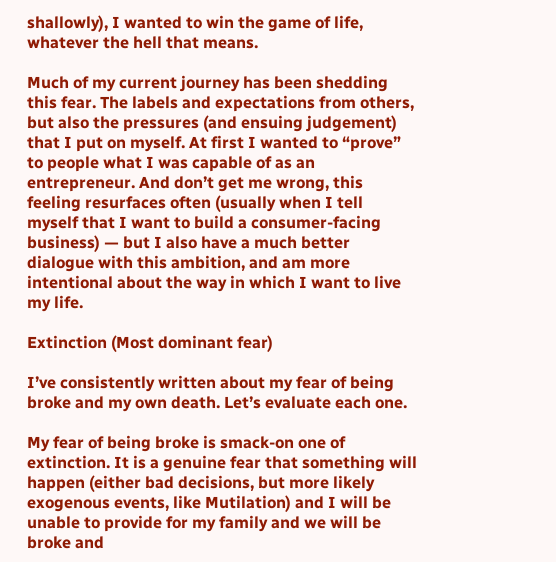shallowly), I wanted to win the game of life, whatever the hell that means.

Much of my current journey has been shedding this fear. The labels and expectations from others, but also the pressures (and ensuing judgement) that I put on myself. At first I wanted to “prove” to people what I was capable of as an entrepreneur. And don’t get me wrong, this feeling resurfaces often (usually when I tell myself that I want to build a consumer-facing business) — but I also have a much better dialogue with this ambition, and am more intentional about the way in which I want to live my life.

Extinction (Most dominant fear)

I’ve consistently written about my fear of being broke and my own death. Let’s evaluate each one.

My fear of being broke is smack-on one of extinction. It is a genuine fear that something will happen (either bad decisions, but more likely exogenous events, like Mutilation) and I will be unable to provide for my family and we will be broke and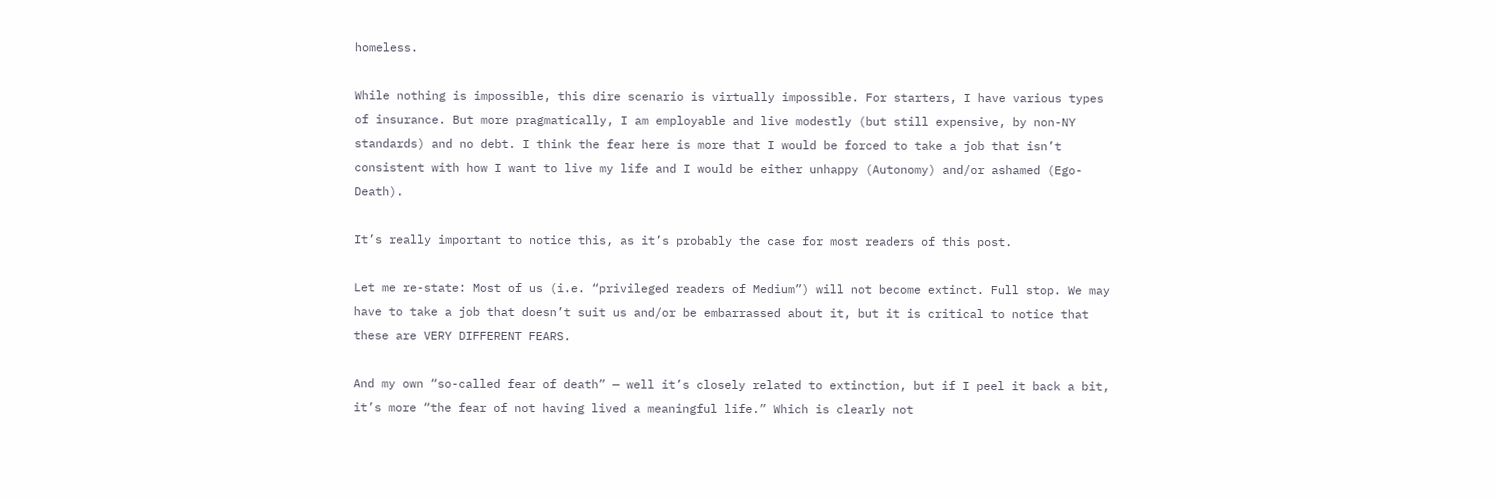homeless.

While nothing is impossible, this dire scenario is virtually impossible. For starters, I have various types of insurance. But more pragmatically, I am employable and live modestly (but still expensive, by non-NY standards) and no debt. I think the fear here is more that I would be forced to take a job that isn’t consistent with how I want to live my life and I would be either unhappy (Autonomy) and/or ashamed (Ego-Death).

It’s really important to notice this, as it’s probably the case for most readers of this post.

Let me re-state: Most of us (i.e. “privileged readers of Medium”) will not become extinct. Full stop. We may have to take a job that doesn’t suit us and/or be embarrassed about it, but it is critical to notice that these are VERY DIFFERENT FEARS.

And my own “so-called fear of death” — well it’s closely related to extinction, but if I peel it back a bit, it’s more “the fear of not having lived a meaningful life.” Which is clearly not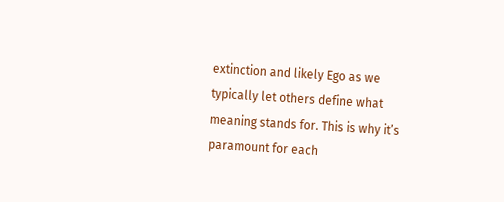extinction and likely Ego as we typically let others define what meaning stands for. This is why it’s paramount for each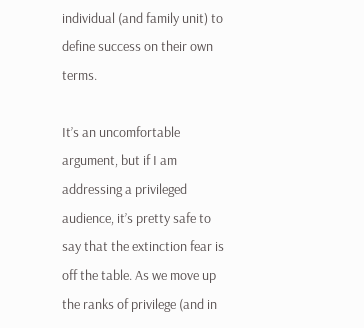individual (and family unit) to define success on their own terms.

It’s an uncomfortable argument, but if I am addressing a privileged audience, it’s pretty safe to say that the extinction fear is off the table. As we move up the ranks of privilege (and in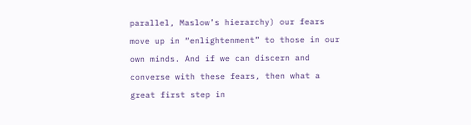parallel, Maslow’s hierarchy) our fears move up in “enlightenment” to those in our own minds. And if we can discern and converse with these fears, then what a great first step in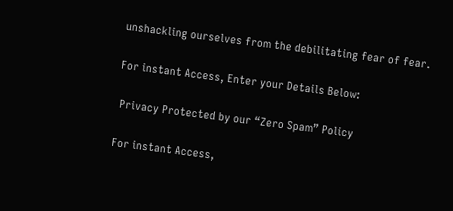unshackling ourselves from the debilitating fear of fear.

For instant Access, Enter your Details Below:

 Privacy Protected by our “Zero Spam” Policy

For instant Access,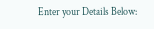Enter your Details Below: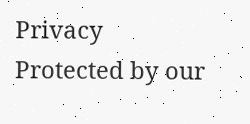Privacy Protected by our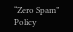“Zero Spam” Policy